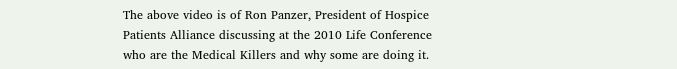The above video is of Ron Panzer, President of Hospice Patients Alliance discussing at the 2010 Life Conference who are the Medical Killers and why some are doing it.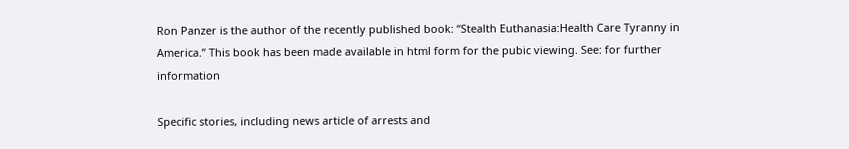Ron Panzer is the author of the recently published book: “Stealth Euthanasia:Health Care Tyranny in America.” This book has been made available in html form for the pubic viewing. See: for further information

Specific stories, including news article of arrests and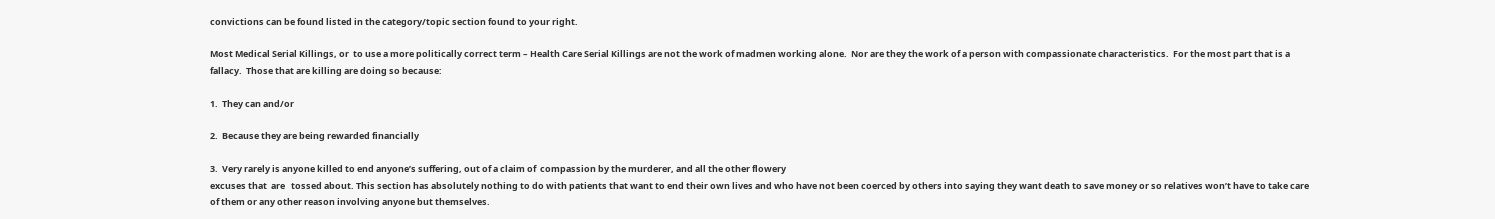convictions can be found listed in the category/topic section found to your right.

Most Medical Serial Killings, or  to use a more politically correct term – Health Care Serial Killings are not the work of madmen working alone.  Nor are they the work of a person with compassionate characteristics.  For the most part that is a fallacy.  Those that are killing are doing so because:

1.  They can and/or

2.  Because they are being rewarded financially

3.  Very rarely is anyone killed to end anyone’s suffering, out of a claim of  compassion by the murderer, and all the other flowery
excuses that  are   tossed about. This section has absolutely nothing to do with patients that want to end their own lives and who have not been coerced by others into saying they want death to save money or so relatives won’t have to take care of them or any other reason involving anyone but themselves.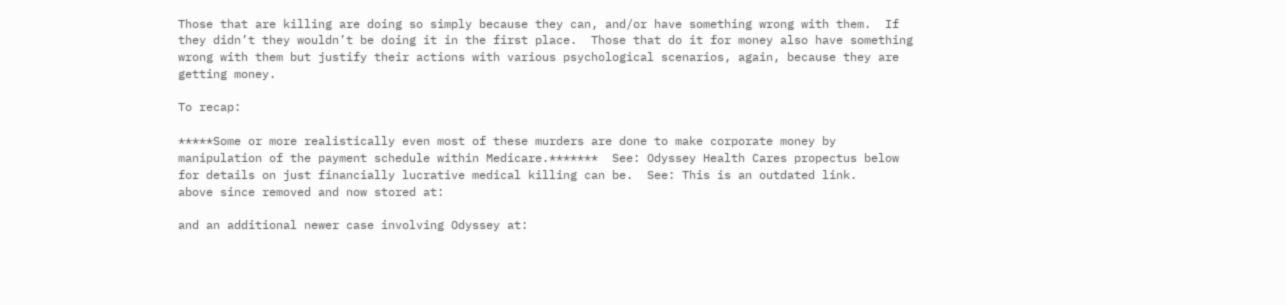Those that are killing are doing so simply because they can, and/or have something wrong with them.  If they didn’t they wouldn’t be doing it in the first place.  Those that do it for money also have something wrong with them but justify their actions with various psychological scenarios, again, because they are getting money.

To recap:

*****Some or more realistically even most of these murders are done to make corporate money by manipulation of the payment schedule within Medicare.*******  See: Odyssey Health Cares propectus below for details on just financially lucrative medical killing can be.  See: This is an outdated link.
above since removed and now stored at:

and an additional newer case involving Odyssey at: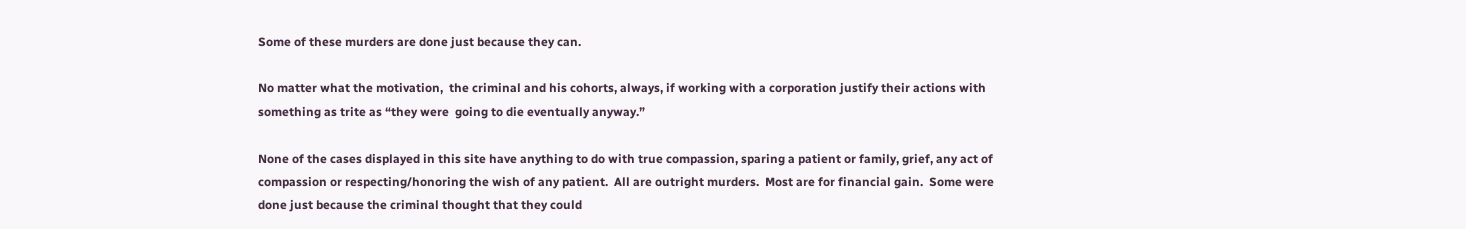Some of these murders are done just because they can.

No matter what the motivation,  the criminal and his cohorts, always, if working with a corporation justify their actions with something as trite as “they were  going to die eventually anyway.”

None of the cases displayed in this site have anything to do with true compassion, sparing a patient or family, grief, any act of compassion or respecting/honoring the wish of any patient.  All are outright murders.  Most are for financial gain.  Some were done just because the criminal thought that they could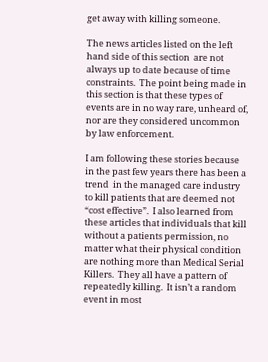get away with killing someone.

The news articles listed on the left hand side of this section  are not always up to date because of time constraints.  The point being made in this section is that these types of events are in no way rare, unheard of, nor are they considered uncommon by law enforcement.

I am following these stories because in the past few years there has been a trend  in the managed care industry  to kill patients that are deemed not “cost effective”.  I also learned from these articles that individuals that kill without a patients permission, no matter what their physical condition are nothing more than Medical Serial Killers.  They all have a pattern of repeatedly killing.  It isn’t a random event in most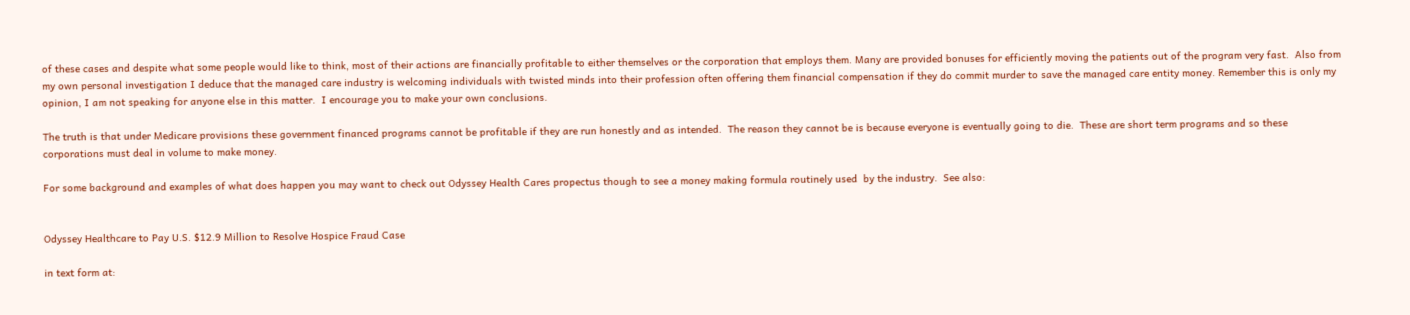of these cases and despite what some people would like to think, most of their actions are financially profitable to either themselves or the corporation that employs them. Many are provided bonuses for efficiently moving the patients out of the program very fast.  Also from my own personal investigation I deduce that the managed care industry is welcoming individuals with twisted minds into their profession often offering them financial compensation if they do commit murder to save the managed care entity money. Remember this is only my opinion, I am not speaking for anyone else in this matter.  I encourage you to make your own conclusions.

The truth is that under Medicare provisions these government financed programs cannot be profitable if they are run honestly and as intended.  The reason they cannot be is because everyone is eventually going to die.  These are short term programs and so these corporations must deal in volume to make money.

For some background and examples of what does happen you may want to check out Odyssey Health Cares propectus though to see a money making formula routinely used  by the industry.  See also:


Odyssey Healthcare to Pay U.S. $12.9 Million to Resolve Hospice Fraud Case

in text form at: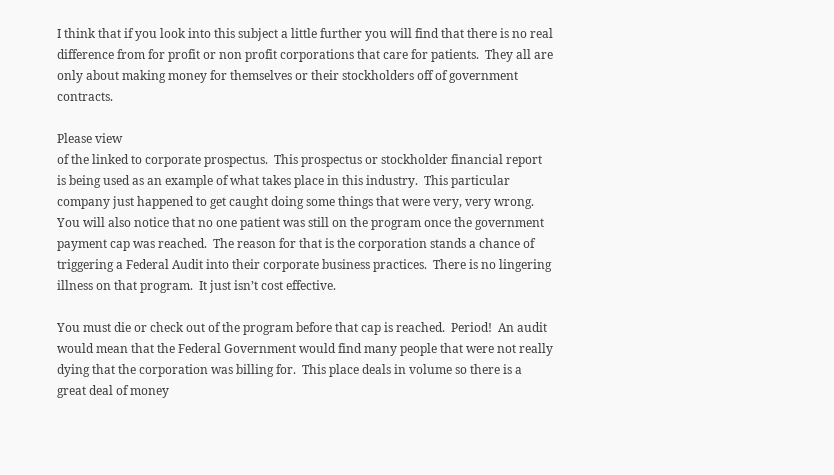I think that if you look into this subject a little further you will find that there is no real difference from for profit or non profit corporations that care for patients.  They all are only about making money for themselves or their stockholders off of government contracts.

Please view
of the linked to corporate prospectus.  This prospectus or stockholder financial report is being used as an example of what takes place in this industry.  This particular company just happened to get caught doing some things that were very, very wrong.  You will also notice that no one patient was still on the program once the government payment cap was reached.  The reason for that is the corporation stands a chance of triggering a Federal Audit into their corporate business practices.  There is no lingering illness on that program.  It just isn’t cost effective.

You must die or check out of the program before that cap is reached.  Period!  An audit would mean that the Federal Government would find many people that were not really dying that the corporation was billing for.  This place deals in volume so there is a great deal of money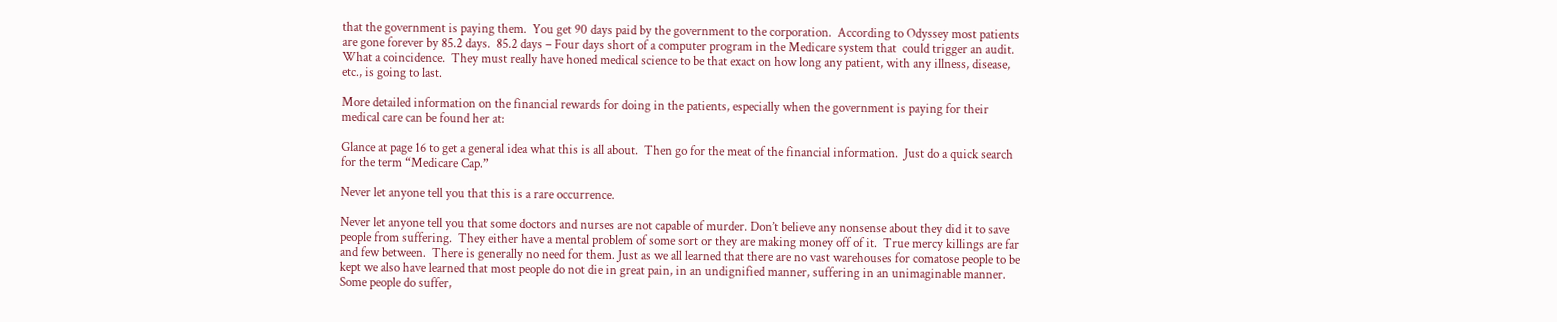that the government is paying them.  You get 90 days paid by the government to the corporation.  According to Odyssey most patients are gone forever by 85.2 days.  85.2 days – Four days short of a computer program in the Medicare system that  could trigger an audit.  What a coincidence.  They must really have honed medical science to be that exact on how long any patient, with any illness, disease, etc., is going to last.

More detailed information on the financial rewards for doing in the patients, especially when the government is paying for their medical care can be found her at:

Glance at page 16 to get a general idea what this is all about.  Then go for the meat of the financial information.  Just do a quick search for the term “Medicare Cap.”

Never let anyone tell you that this is a rare occurrence.

Never let anyone tell you that some doctors and nurses are not capable of murder. Don’t believe any nonsense about they did it to save people from suffering.  They either have a mental problem of some sort or they are making money off of it.  True mercy killings are far and few between.  There is generally no need for them. Just as we all learned that there are no vast warehouses for comatose people to be kept we also have learned that most people do not die in great pain, in an undignified manner, suffering in an unimaginable manner.  Some people do suffer,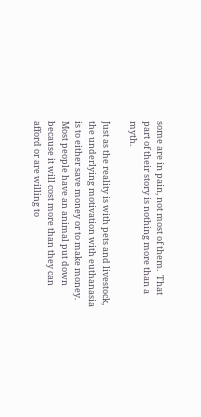some are in pain, not most of them.  That part of their story is nothing more than a myth.

Just as the reality is with pets and livestock, the underlying motivation with euthanasia is to either save money or to make money.  Most people have an animal put down because it will cost more than they can afford or are willing to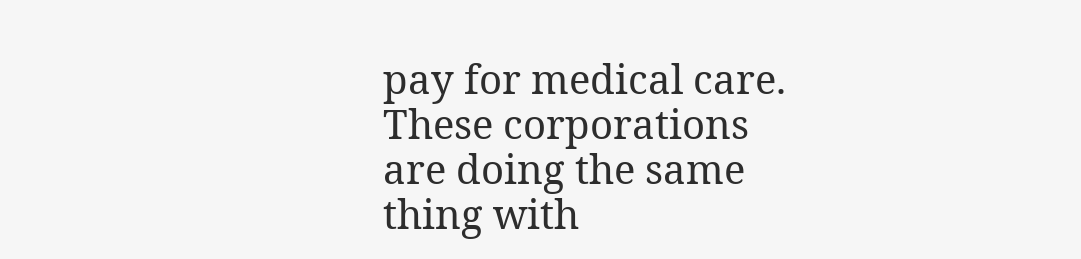pay for medical care.  These corporations are doing the same thing with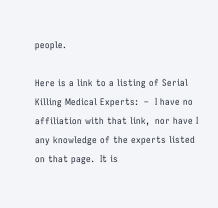people.

Here is a link to a listing of Serial Killing Medical Experts:  –  I have no affiliation with that link,  nor have I any knowledge of the experts listed on that page.  It is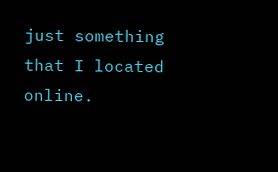just something that I located online.